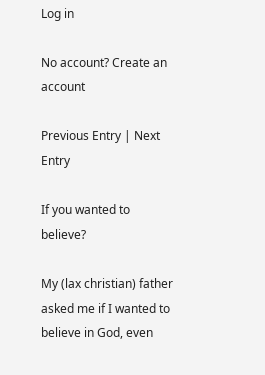Log in

No account? Create an account

Previous Entry | Next Entry

If you wanted to believe?

My (lax christian) father asked me if I wanted to believe in God, even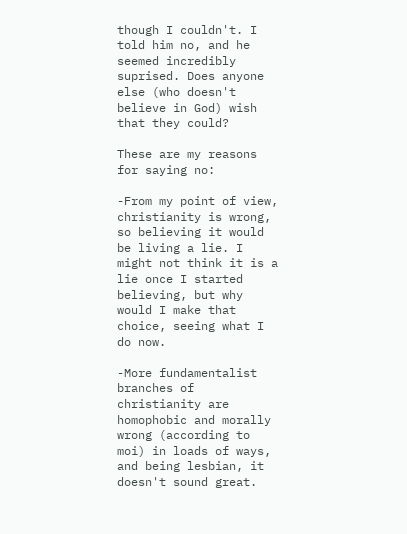though I couldn't. I told him no, and he seemed incredibly suprised. Does anyone else (who doesn't believe in God) wish that they could?

These are my reasons for saying no:

-From my point of view, christianity is wrong, so believing it would be living a lie. I might not think it is a lie once I started believing, but why would I make that choice, seeing what I do now.

-More fundamentalist branches of christianity are homophobic and morally wrong (according to moi) in loads of ways, and being lesbian, it doesn't sound great.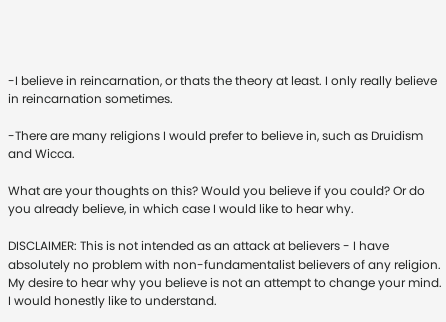-I believe in reincarnation, or thats the theory at least. I only really believe in reincarnation sometimes.

-There are many religions I would prefer to believe in, such as Druidism and Wicca.

What are your thoughts on this? Would you believe if you could? Or do you already believe, in which case I would like to hear why.

DISCLAIMER: This is not intended as an attack at believers - I have absolutely no problem with non-fundamentalist believers of any religion. My desire to hear why you believe is not an attempt to change your mind. I would honestly like to understand.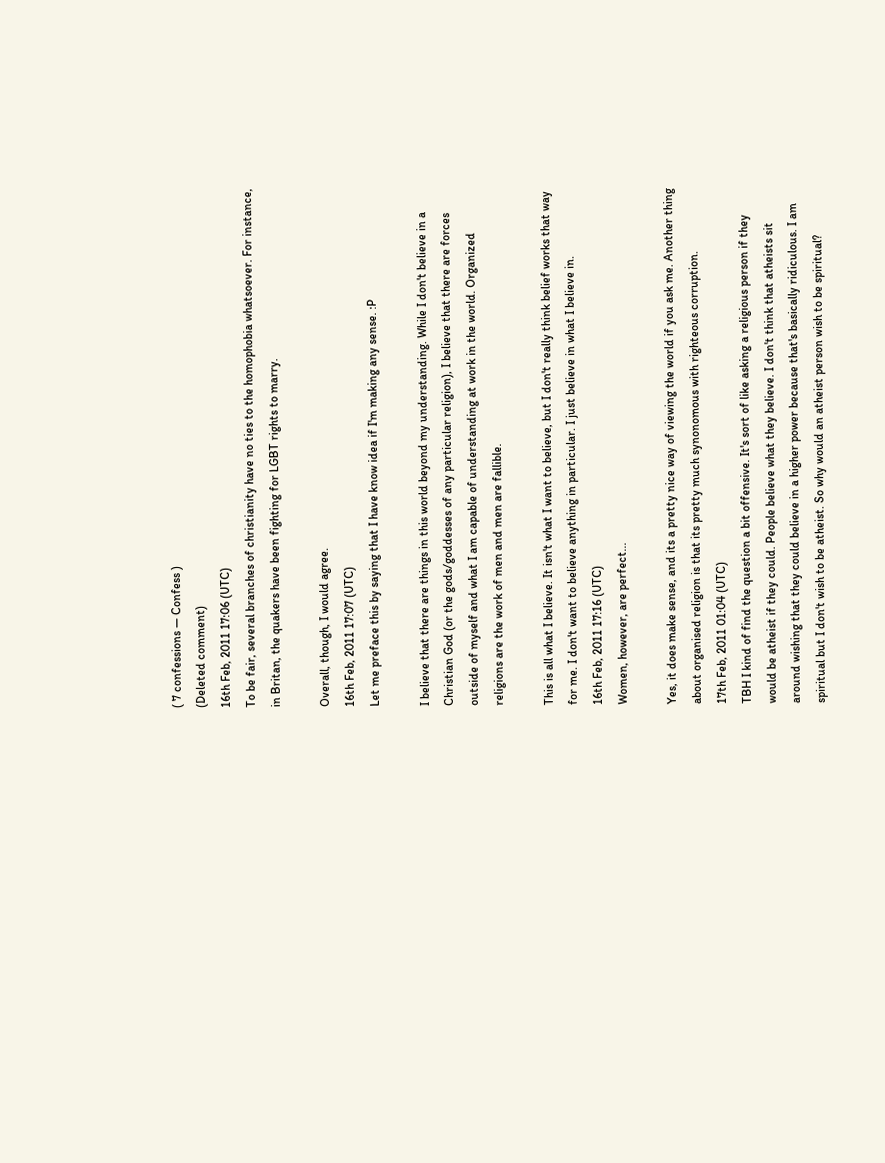( 7 confessions — Confess )
(Deleted comment)
16th Feb, 2011 17:06 (UTC)
To be fair, several branches of christianity have no ties to the homophobia whatsoever. For instance, in Britan, the quakers have been fighting for LGBT rights to marry.

Overall, though, I would agree.
16th Feb, 2011 17:07 (UTC)
Let me preface this by saying that I have know idea if I'm making any sense. :P

I believe that there are things in this world beyond my understanding. While I don't believe in a Christian God (or the gods/goddesses of any particular religion), I believe that there are forces outside of myself and what I am capable of understanding at work in the world. Organized religions are the work of men and men are fallible.

This is all what I believe. It isn't what I want to believe, but I don't really think belief works that way for me. I don't want to believe anything in particular. I just believe in what I believe in.
16th Feb, 2011 17:16 (UTC)
Women, however, are perfect...

Yes, it does make sense, and its a pretty nice way of viewing the world if you ask me. Another thing about organised religion is that its pretty much synonomous with righteous corruption.
17th Feb, 2011 01:04 (UTC)
TBH I kind of find the question a bit offensive. It's sort of like asking a religious person if they would be atheist if they could. People believe what they believe. I don't think that atheists sit around wishing that they could believe in a higher power because that's basically ridiculous. I am spiritual but I don't wish to be atheist. So why would an atheist person wish to be spiritual?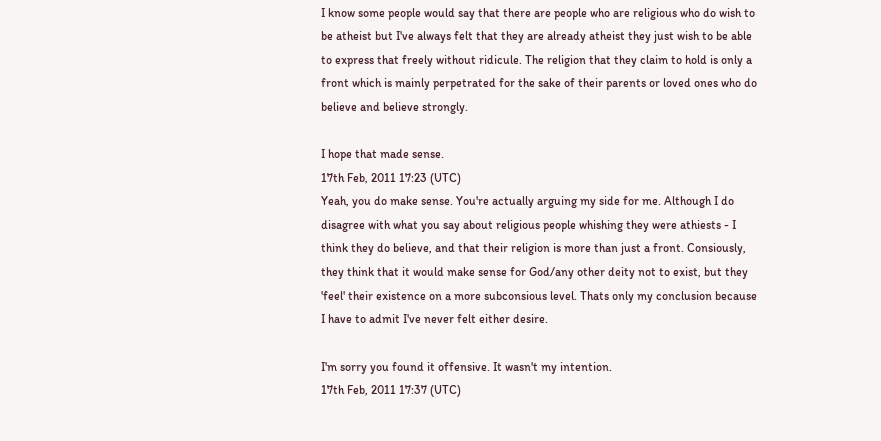I know some people would say that there are people who are religious who do wish to be atheist but I've always felt that they are already atheist they just wish to be able to express that freely without ridicule. The religion that they claim to hold is only a front which is mainly perpetrated for the sake of their parents or loved ones who do believe and believe strongly.

I hope that made sense.
17th Feb, 2011 17:23 (UTC)
Yeah, you do make sense. You're actually arguing my side for me. Although I do disagree with what you say about religious people whishing they were athiests - I think they do believe, and that their religion is more than just a front. Consiously, they think that it would make sense for God/any other deity not to exist, but they 'feel' their existence on a more subconsious level. Thats only my conclusion because I have to admit I've never felt either desire.

I'm sorry you found it offensive. It wasn't my intention.
17th Feb, 2011 17:37 (UTC)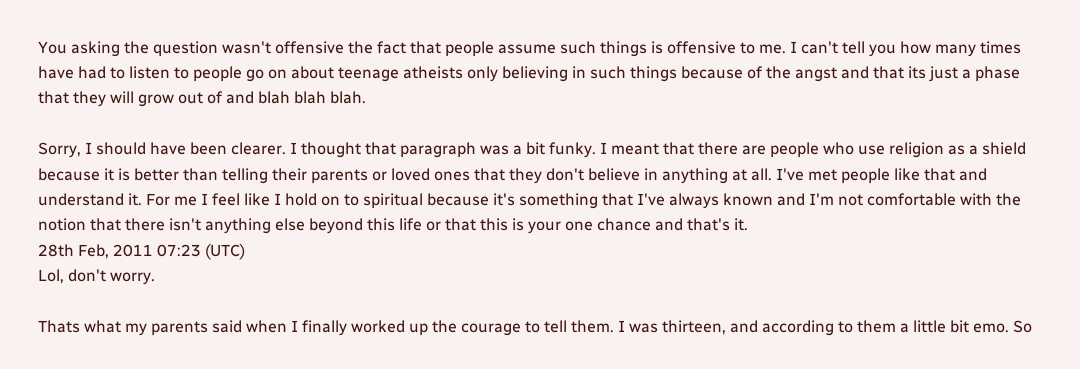You asking the question wasn't offensive the fact that people assume such things is offensive to me. I can't tell you how many times have had to listen to people go on about teenage atheists only believing in such things because of the angst and that its just a phase that they will grow out of and blah blah blah.

Sorry, I should have been clearer. I thought that paragraph was a bit funky. I meant that there are people who use religion as a shield because it is better than telling their parents or loved ones that they don't believe in anything at all. I've met people like that and understand it. For me I feel like I hold on to spiritual because it's something that I've always known and I'm not comfortable with the notion that there isn't anything else beyond this life or that this is your one chance and that's it.
28th Feb, 2011 07:23 (UTC)
Lol, don't worry.

Thats what my parents said when I finally worked up the courage to tell them. I was thirteen, and according to them a little bit emo. So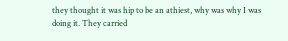they thought it was hip to be an athiest, why was why I was doing it. They carried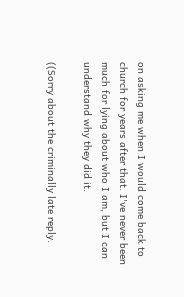on asking me when I would come back to church for years after that. I've never been much for lying about who I am, but I can understand why they did it.

((Sorry about the criminally late reply.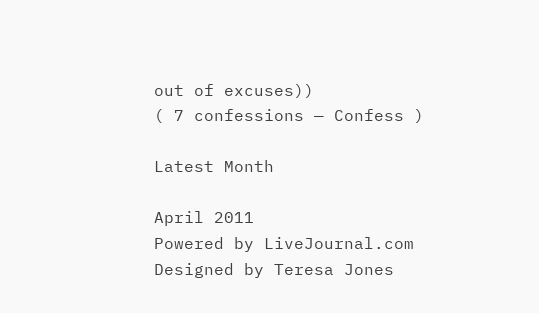out of excuses))
( 7 confessions — Confess )

Latest Month

April 2011
Powered by LiveJournal.com
Designed by Teresa Jones